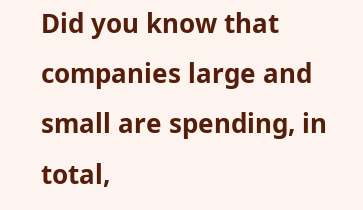Did you know that companies large and small are spending, in total,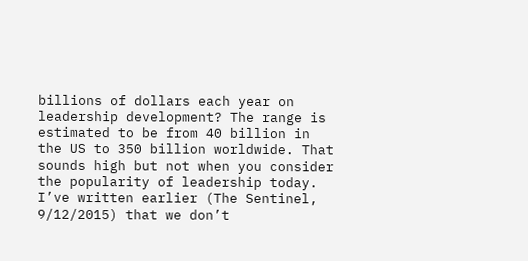billions of dollars each year on leadership development? The range is estimated to be from 40 billion in the US to 350 billion worldwide. That sounds high but not when you consider the popularity of leadership today. I’ve written earlier (The Sentinel, 9/12/2015) that we don’t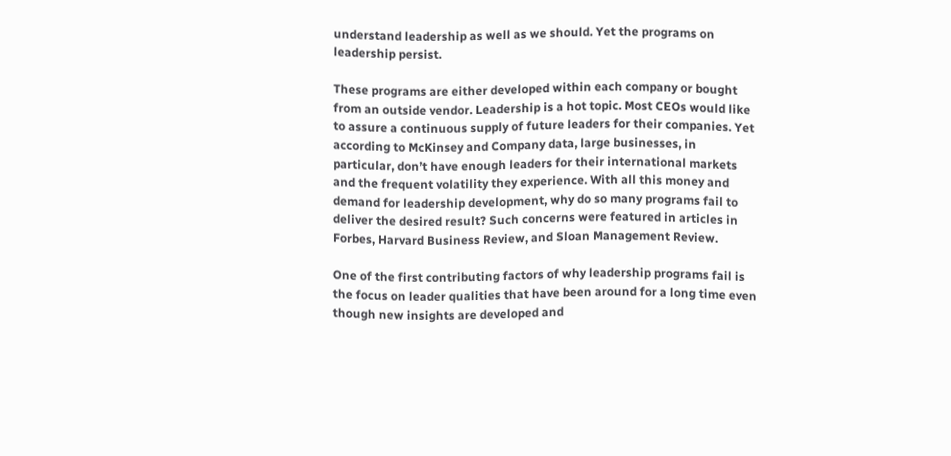understand leadership as well as we should. Yet the programs on leadership persist.

These programs are either developed within each company or bought from an outside vendor. Leadership is a hot topic. Most CEOs would like to assure a continuous supply of future leaders for their companies. Yet according to McKinsey and Company data, large businesses, in particular, don’t have enough leaders for their international markets and the frequent volatility they experience. With all this money and demand for leadership development, why do so many programs fail to deliver the desired result? Such concerns were featured in articles in Forbes, Harvard Business Review, and Sloan Management Review.

One of the first contributing factors of why leadership programs fail is the focus on leader qualities that have been around for a long time even though new insights are developed and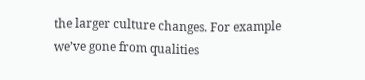the larger culture changes. For example we’ve gone from qualities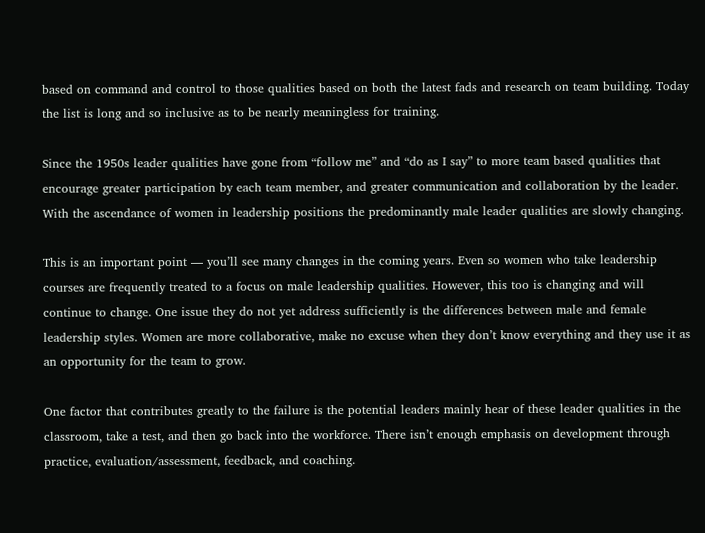based on command and control to those qualities based on both the latest fads and research on team building. Today the list is long and so inclusive as to be nearly meaningless for training.

Since the 1950s leader qualities have gone from “follow me” and “do as I say” to more team based qualities that encourage greater participation by each team member, and greater communication and collaboration by the leader. With the ascendance of women in leadership positions the predominantly male leader qualities are slowly changing.

This is an important point — you’ll see many changes in the coming years. Even so women who take leadership courses are frequently treated to a focus on male leadership qualities. However, this too is changing and will continue to change. One issue they do not yet address sufficiently is the differences between male and female leadership styles. Women are more collaborative, make no excuse when they don’t know everything and they use it as an opportunity for the team to grow.

One factor that contributes greatly to the failure is the potential leaders mainly hear of these leader qualities in the classroom, take a test, and then go back into the workforce. There isn’t enough emphasis on development through practice, evaluation/assessment, feedback, and coaching.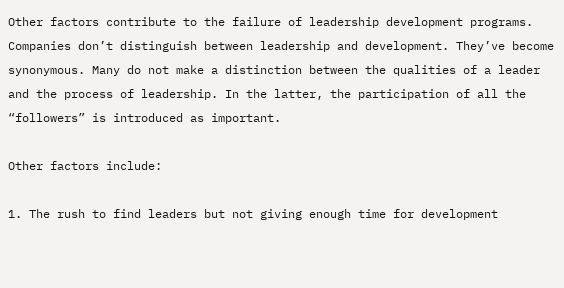Other factors contribute to the failure of leadership development programs. Companies don’t distinguish between leadership and development. They’ve become synonymous. Many do not make a distinction between the qualities of a leader and the process of leadership. In the latter, the participation of all the “followers” is introduced as important.

Other factors include:

1. The rush to find leaders but not giving enough time for development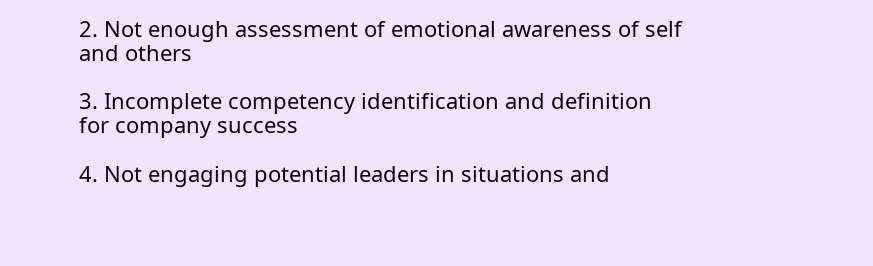2. Not enough assessment of emotional awareness of self and others

3. Incomplete competency identification and definition for company success

4. Not engaging potential leaders in situations and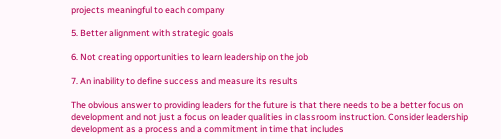projects meaningful to each company

5. Better alignment with strategic goals

6. Not creating opportunities to learn leadership on the job

7. An inability to define success and measure its results

The obvious answer to providing leaders for the future is that there needs to be a better focus on development and not just a focus on leader qualities in classroom instruction. Consider leadership development as a process and a commitment in time that includes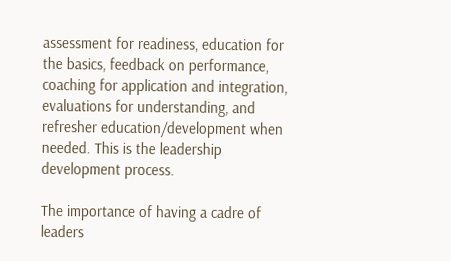assessment for readiness, education for the basics, feedback on performance, coaching for application and integration, evaluations for understanding, and refresher education/development when needed. This is the leadership development process.

The importance of having a cadre of leaders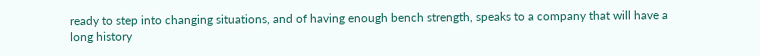ready to step into changing situations, and of having enough bench strength, speaks to a company that will have a long history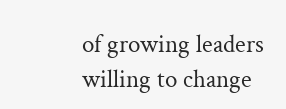of growing leaders willing to change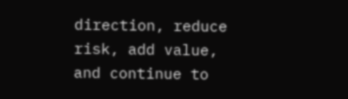direction, reduce risk, add value, and continue to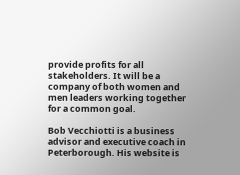provide profits for all stakeholders. It will be a company of both women and men leaders working together for a common goal.

Bob Vecchiotti is a business advisor and executive coach in Peterborough. His website is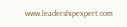www.leadershipexpert.com